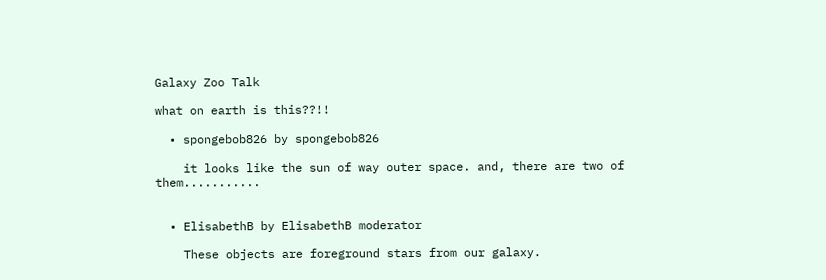Galaxy Zoo Talk

what on earth is this??!!

  • spongebob826 by spongebob826

    it looks like the sun of way outer space. and, there are two of them...........


  • ElisabethB by ElisabethB moderator

    These objects are foreground stars from our galaxy.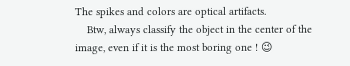The spikes and colors are optical artifacts.
    Btw, always classify the object in the center of the image, even if it is the most boring one ! 😉